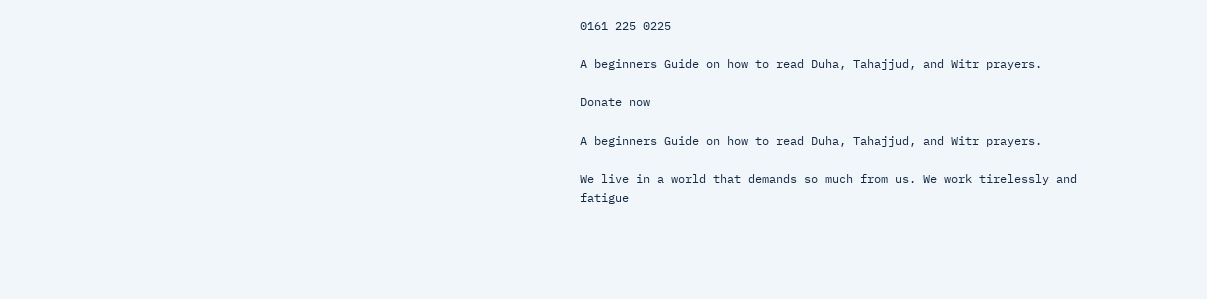0161 225 0225

A beginners Guide on how to read Duha, Tahajjud, and Witr prayers.

Donate now

A beginners Guide on how to read Duha, Tahajjud, and Witr prayers.

We live in a world that demands so much from us. We work tirelessly and fatigue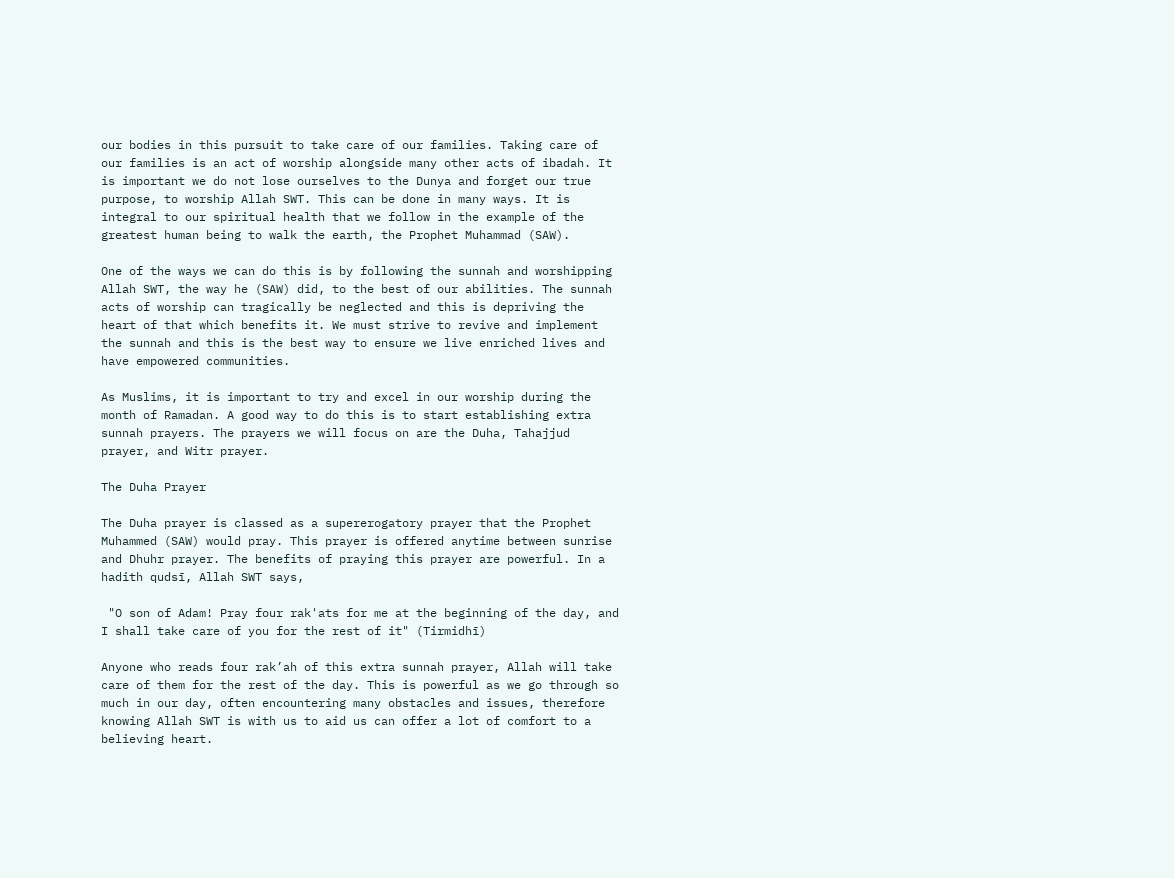our bodies in this pursuit to take care of our families. Taking care of our families is an act of worship alongside many other acts of ibadah. It is important we do not lose ourselves to the Dunya and forget our true purpose, to worship Allah SWT. This can be done in many ways. It is integral to our spiritual health that we follow in the example of the greatest human being to walk the earth, the Prophet Muhammad (SAW).

One of the ways we can do this is by following the sunnah and worshipping Allah SWT, the way he (SAW) did, to the best of our abilities. The sunnah acts of worship can tragically be neglected and this is depriving the heart of that which benefits it. We must strive to revive and implement the sunnah and this is the best way to ensure we live enriched lives and have empowered communities.

As Muslims, it is important to try and excel in our worship during the month of Ramadan. A good way to do this is to start establishing extra sunnah prayers. The prayers we will focus on are the Duha, Tahajjud prayer, and Witr prayer.

The Duha Prayer

The Duha prayer is classed as a supererogatory prayer that the Prophet Muhammed (SAW) would pray. This prayer is offered anytime between sunrise and Dhuhr prayer. The benefits of praying this prayer are powerful. In a hadith qudsī, Allah SWT says,

 "O son of Adam! Pray four rak'ats for me at the beginning of the day, and I shall take care of you for the rest of it" (Tirmidhī)

Anyone who reads four rak’ah of this extra sunnah prayer, Allah will take care of them for the rest of the day. This is powerful as we go through so much in our day, often encountering many obstacles and issues, therefore knowing Allah SWT is with us to aid us can offer a lot of comfort to a believing heart.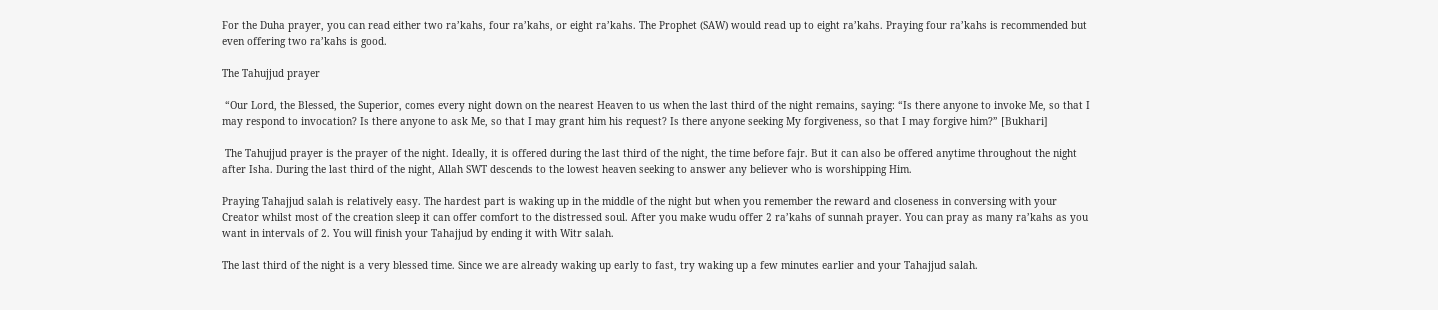For the Duha prayer, you can read either two ra’kahs, four ra’kahs, or eight ra’kahs. The Prophet (SAW) would read up to eight ra’kahs. Praying four ra’kahs is recommended but even offering two ra’kahs is good.

The Tahujjud prayer

 “Our Lord, the Blessed, the Superior, comes every night down on the nearest Heaven to us when the last third of the night remains, saying: “Is there anyone to invoke Me, so that I may respond to invocation? Is there anyone to ask Me, so that I may grant him his request? Is there anyone seeking My forgiveness, so that I may forgive him?” [Bukhari]

 The Tahujjud prayer is the prayer of the night. Ideally, it is offered during the last third of the night, the time before fajr. But it can also be offered anytime throughout the night after Isha. During the last third of the night, Allah SWT descends to the lowest heaven seeking to answer any believer who is worshipping Him.

Praying Tahajjud salah is relatively easy. The hardest part is waking up in the middle of the night but when you remember the reward and closeness in conversing with your Creator whilst most of the creation sleep it can offer comfort to the distressed soul. After you make wudu offer 2 ra’kahs of sunnah prayer. You can pray as many ra’kahs as you want in intervals of 2. You will finish your Tahajjud by ending it with Witr salah.

The last third of the night is a very blessed time. Since we are already waking up early to fast, try waking up a few minutes earlier and your Tahajjud salah.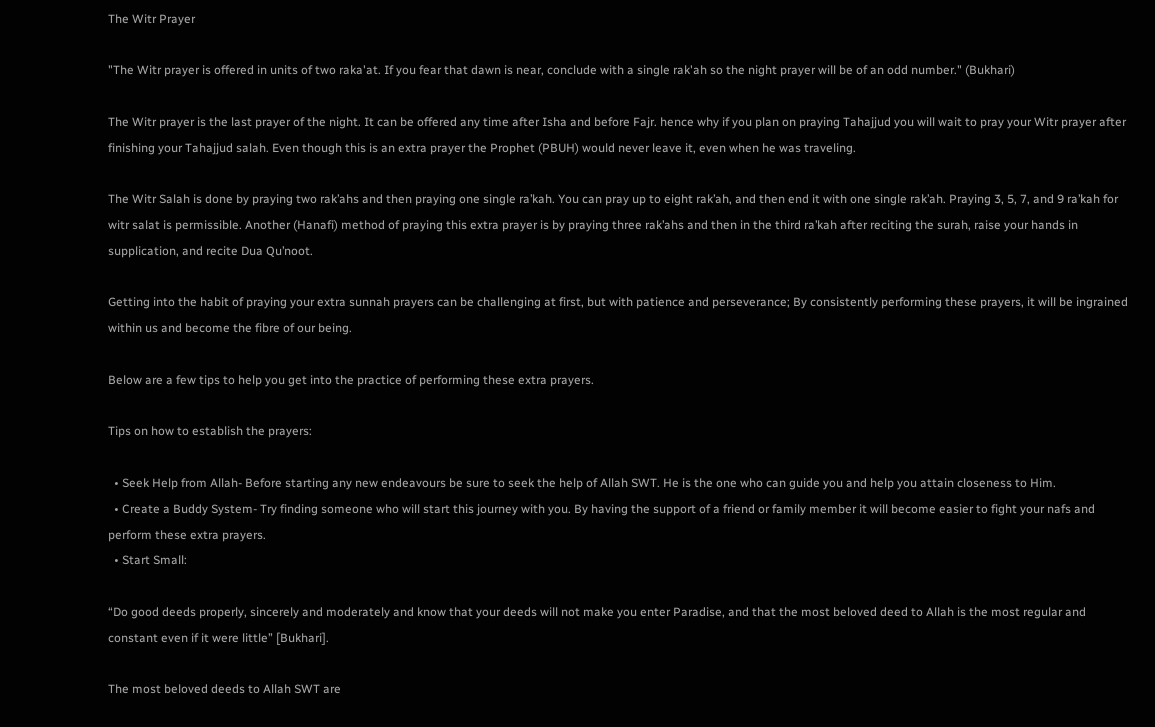The Witr Prayer

"The Witr prayer is offered in units of two raka'at. If you fear that dawn is near, conclude with a single rak'ah so the night prayer will be of an odd number." (Bukhari)

The Witr prayer is the last prayer of the night. It can be offered any time after Isha and before Fajr. hence why if you plan on praying Tahajjud you will wait to pray your Witr prayer after finishing your Tahajjud salah. Even though this is an extra prayer the Prophet (PBUH) would never leave it, even when he was traveling.

The Witr Salah is done by praying two rak’ahs and then praying one single ra’kah. You can pray up to eight rak’ah, and then end it with one single rak’ah. Praying 3, 5, 7, and 9 ra’kah for witr salat is permissible. Another (Hanafi) method of praying this extra prayer is by praying three rak’ahs and then in the third ra’kah after reciting the surah, raise your hands in supplication, and recite Dua Qu’noot.

Getting into the habit of praying your extra sunnah prayers can be challenging at first, but with patience and perseverance; By consistently performing these prayers, it will be ingrained within us and become the fibre of our being.

Below are a few tips to help you get into the practice of performing these extra prayers.

Tips on how to establish the prayers:

  • Seek Help from Allah- Before starting any new endeavours be sure to seek the help of Allah SWT. He is the one who can guide you and help you attain closeness to Him.
  • Create a Buddy System- Try finding someone who will start this journey with you. By having the support of a friend or family member it will become easier to fight your nafs and perform these extra prayers.
  • Start Small:

“Do good deeds properly, sincerely and moderately and know that your deeds will not make you enter Paradise, and that the most beloved deed to Allah is the most regular and constant even if it were little” [Bukhari].

The most beloved deeds to Allah SWT are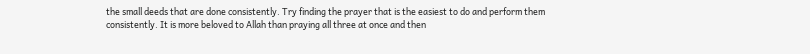the small deeds that are done consistently. Try finding the prayer that is the easiest to do and perform them consistently. It is more beloved to Allah than praying all three at once and then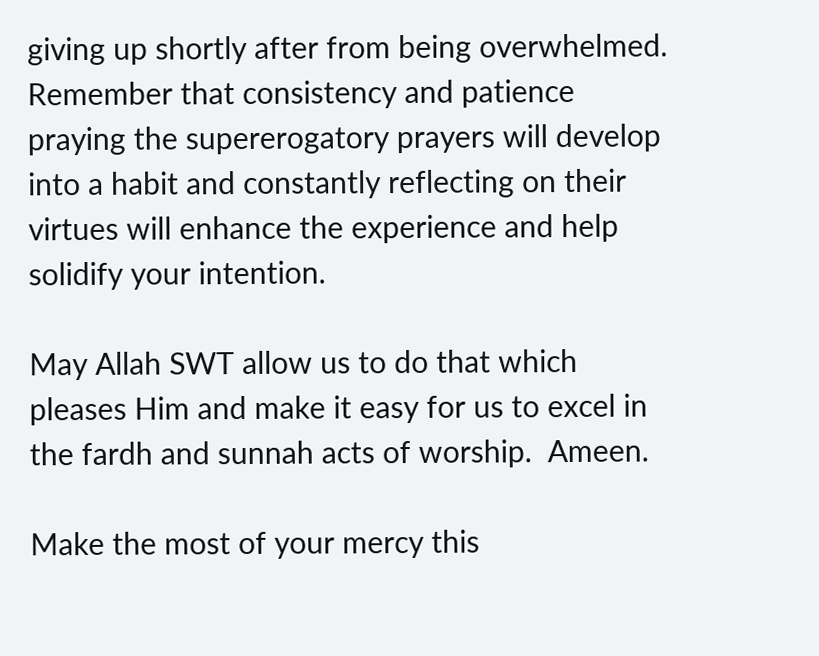giving up shortly after from being overwhelmed.  Remember that consistency and patience praying the supererogatory prayers will develop into a habit and constantly reflecting on their virtues will enhance the experience and help solidify your intention.

May Allah SWT allow us to do that which pleases Him and make it easy for us to excel in the fardh and sunnah acts of worship.  Ameen.

Make the most of your mercy this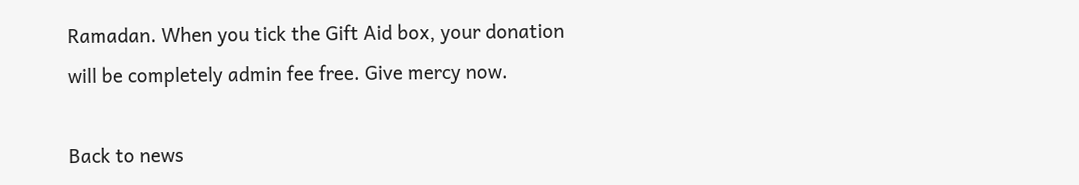Ramadan. When you tick the Gift Aid box, your donation will be completely admin fee free. Give mercy now.

Back to news